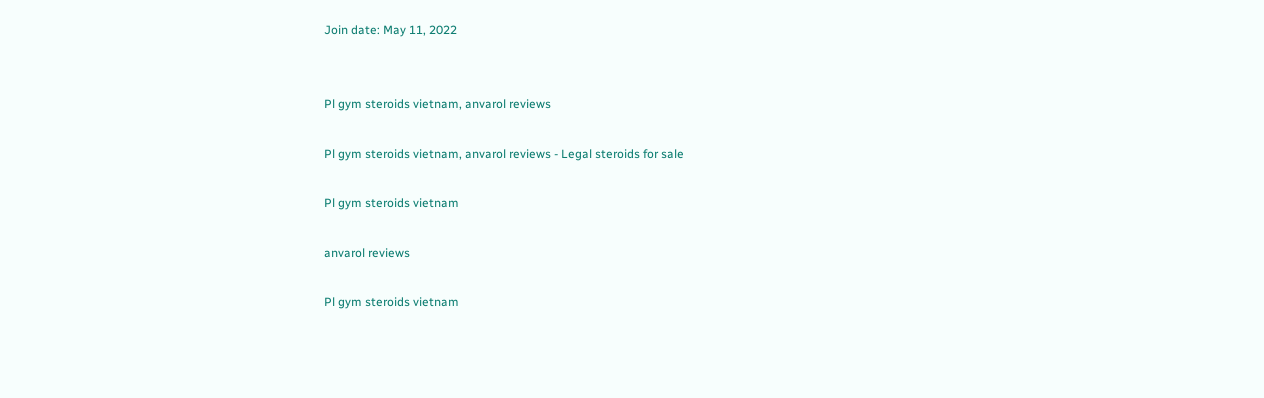Join date: May 11, 2022


Pl gym steroids vietnam, anvarol reviews

Pl gym steroids vietnam, anvarol reviews - Legal steroids for sale

Pl gym steroids vietnam

anvarol reviews

Pl gym steroids vietnam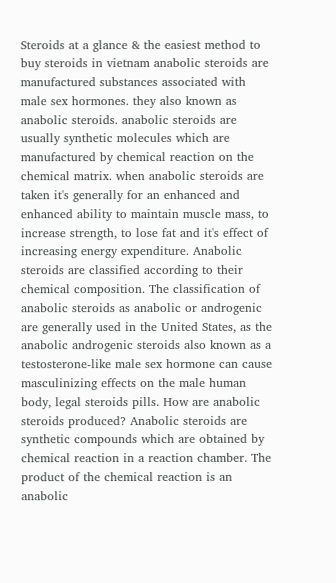Steroids at a glance & the easiest method to buy steroids in vietnam anabolic steroids are manufactured substances associated with male sex hormones. they also known as anabolic steroids. anabolic steroids are usually synthetic molecules which are manufactured by chemical reaction on the chemical matrix. when anabolic steroids are taken it's generally for an enhanced and enhanced ability to maintain muscle mass, to increase strength, to lose fat and it's effect of increasing energy expenditure. Anabolic steroids are classified according to their chemical composition. The classification of anabolic steroids as anabolic or androgenic are generally used in the United States, as the anabolic androgenic steroids also known as a testosterone-like male sex hormone can cause masculinizing effects on the male human body, legal steroids pills. How are anabolic steroids produced? Anabolic steroids are synthetic compounds which are obtained by chemical reaction in a reaction chamber. The product of the chemical reaction is an anabolic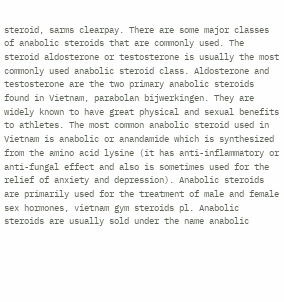steroid, sarms clearpay. There are some major classes of anabolic steroids that are commonly used. The steroid aldosterone or testosterone is usually the most commonly used anabolic steroid class. Aldosterone and testosterone are the two primary anabolic steroids found in Vietnam, parabolan bijwerkingen. They are widely known to have great physical and sexual benefits to athletes. The most common anabolic steroid used in Vietnam is anabolic or anandamide which is synthesized from the amino acid lysine (it has anti-inflammatory or anti-fungal effect and also is sometimes used for the relief of anxiety and depression). Anabolic steroids are primarily used for the treatment of male and female sex hormones, vietnam gym steroids pl. Anabolic steroids are usually sold under the name anabolic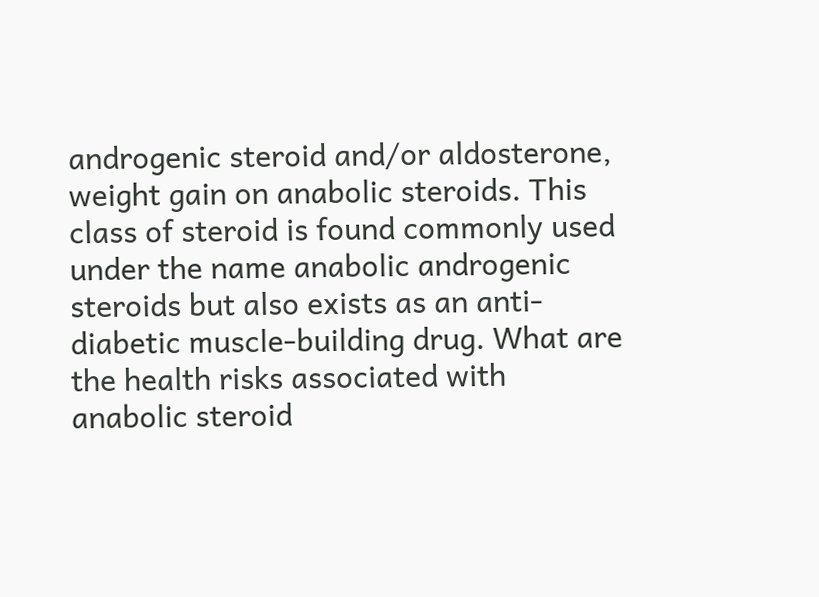androgenic steroid and/or aldosterone, weight gain on anabolic steroids. This class of steroid is found commonly used under the name anabolic androgenic steroids but also exists as an anti-diabetic muscle-building drug. What are the health risks associated with anabolic steroid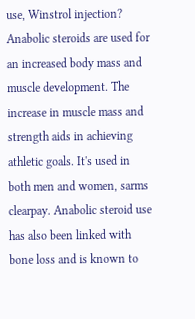use, Winstrol injection? Anabolic steroids are used for an increased body mass and muscle development. The increase in muscle mass and strength aids in achieving athletic goals. It's used in both men and women, sarms clearpay. Anabolic steroid use has also been linked with bone loss and is known to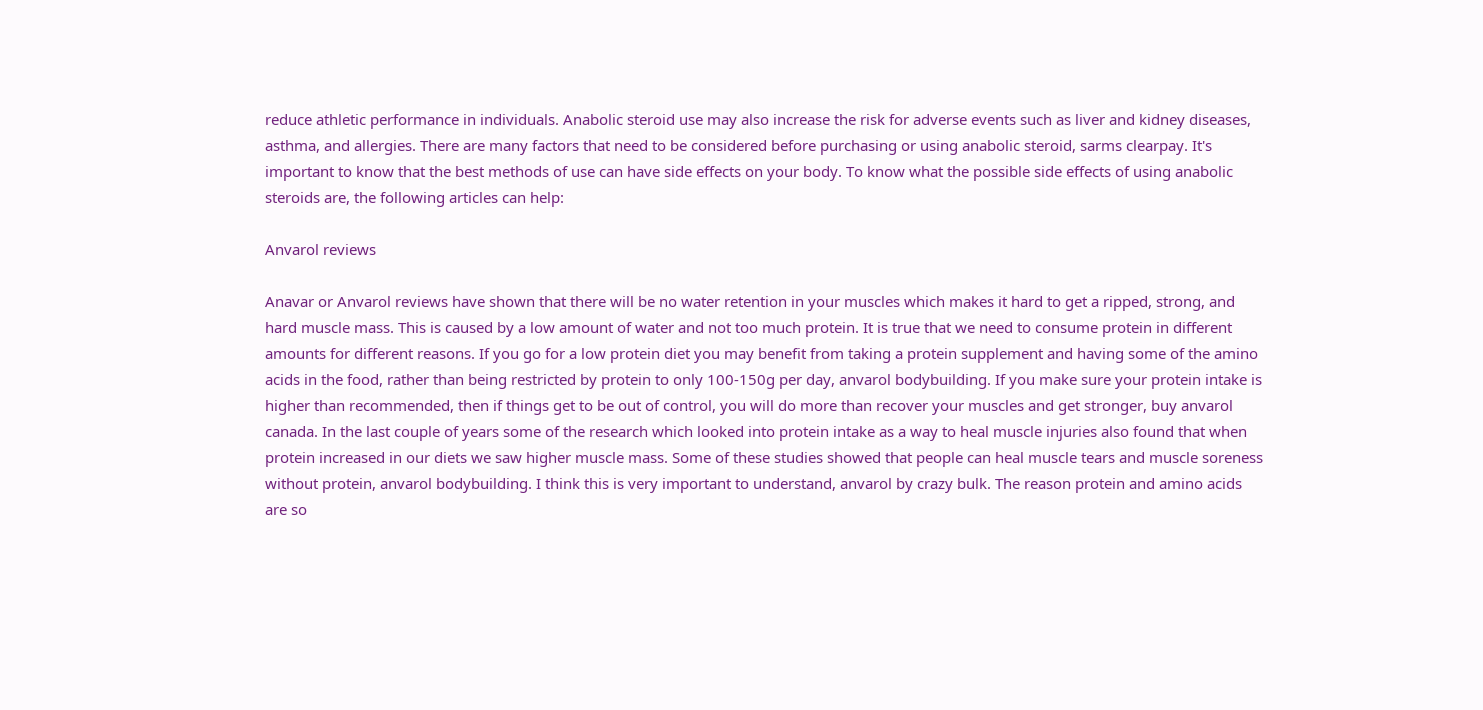reduce athletic performance in individuals. Anabolic steroid use may also increase the risk for adverse events such as liver and kidney diseases, asthma, and allergies. There are many factors that need to be considered before purchasing or using anabolic steroid, sarms clearpay. It's important to know that the best methods of use can have side effects on your body. To know what the possible side effects of using anabolic steroids are, the following articles can help:

Anvarol reviews

Anavar or Anvarol reviews have shown that there will be no water retention in your muscles which makes it hard to get a ripped, strong, and hard muscle mass. This is caused by a low amount of water and not too much protein. It is true that we need to consume protein in different amounts for different reasons. If you go for a low protein diet you may benefit from taking a protein supplement and having some of the amino acids in the food, rather than being restricted by protein to only 100-150g per day, anvarol bodybuilding. If you make sure your protein intake is higher than recommended, then if things get to be out of control, you will do more than recover your muscles and get stronger, buy anvarol canada. In the last couple of years some of the research which looked into protein intake as a way to heal muscle injuries also found that when protein increased in our diets we saw higher muscle mass. Some of these studies showed that people can heal muscle tears and muscle soreness without protein, anvarol bodybuilding. I think this is very important to understand, anvarol by crazy bulk. The reason protein and amino acids are so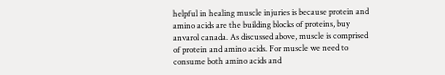helpful in healing muscle injuries is because protein and amino acids are the building blocks of proteins, buy anvarol canada. As discussed above, muscle is comprised of protein and amino acids. For muscle we need to consume both amino acids and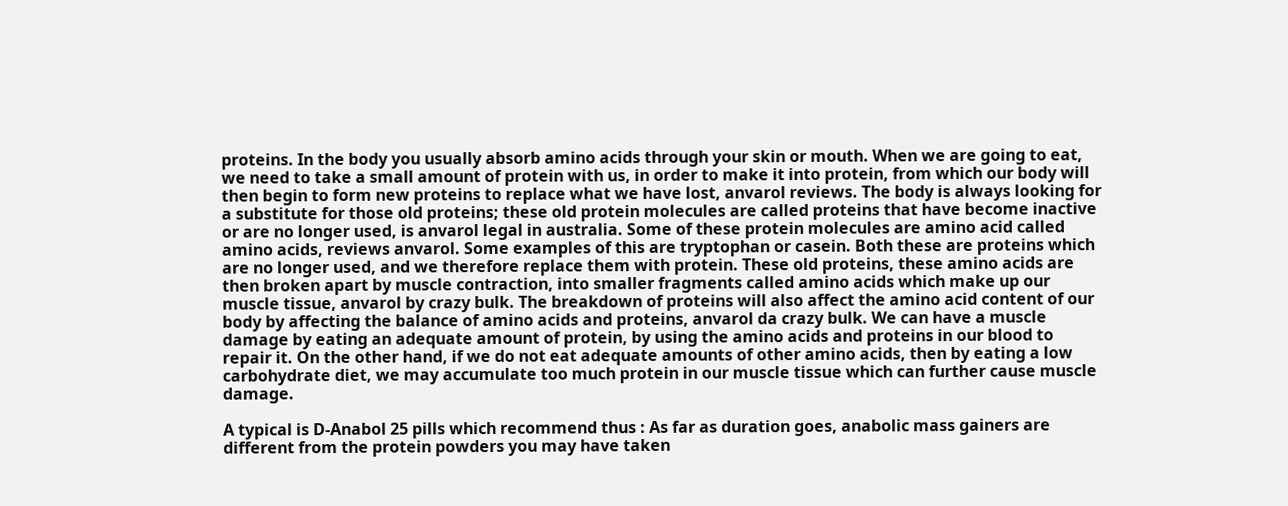proteins. In the body you usually absorb amino acids through your skin or mouth. When we are going to eat, we need to take a small amount of protein with us, in order to make it into protein, from which our body will then begin to form new proteins to replace what we have lost, anvarol reviews. The body is always looking for a substitute for those old proteins; these old protein molecules are called proteins that have become inactive or are no longer used, is anvarol legal in australia. Some of these protein molecules are amino acid called amino acids, reviews anvarol. Some examples of this are tryptophan or casein. Both these are proteins which are no longer used, and we therefore replace them with protein. These old proteins, these amino acids are then broken apart by muscle contraction, into smaller fragments called amino acids which make up our muscle tissue, anvarol by crazy bulk. The breakdown of proteins will also affect the amino acid content of our body by affecting the balance of amino acids and proteins, anvarol da crazy bulk. We can have a muscle damage by eating an adequate amount of protein, by using the amino acids and proteins in our blood to repair it. On the other hand, if we do not eat adequate amounts of other amino acids, then by eating a low carbohydrate diet, we may accumulate too much protein in our muscle tissue which can further cause muscle damage.

A typical is D-Anabol 25 pills which recommend thus : As far as duration goes, anabolic mass gainers are different from the protein powders you may have taken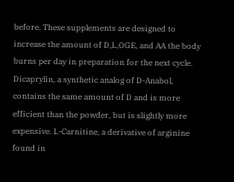before. These supplements are designed to increase the amount of D,L,OGE, and AA the body burns per day in preparation for the next cycle. Dicaprylin, a synthetic analog of D-Anabol, contains the same amount of D and is more efficient than the powder, but is slightly more expensive. L-Carnitine, a derivative of arginine found in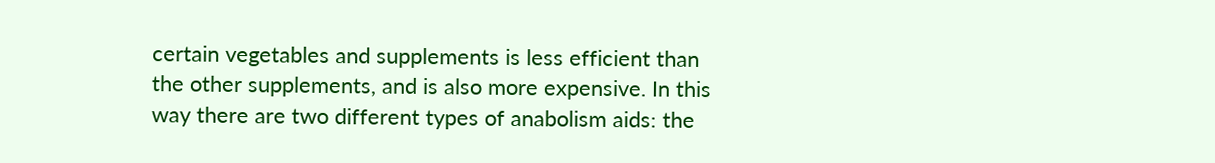certain vegetables and supplements is less efficient than the other supplements, and is also more expensive. In this way there are two different types of anabolism aids: the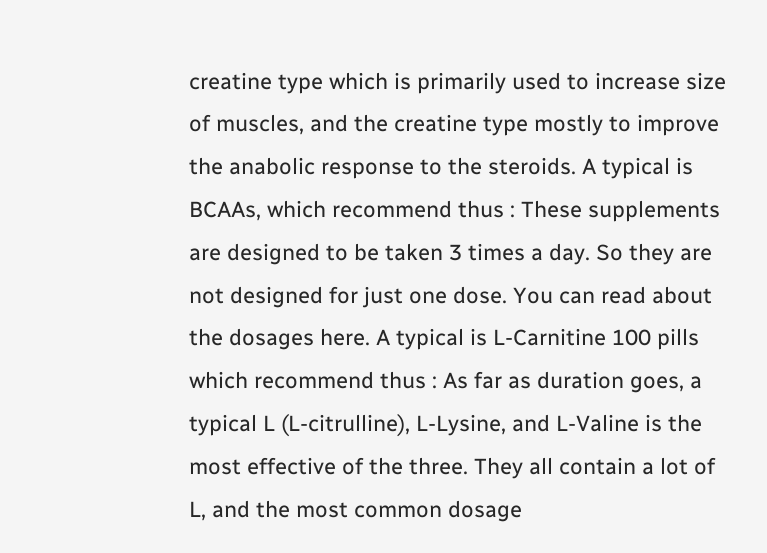creatine type which is primarily used to increase size of muscles, and the creatine type mostly to improve the anabolic response to the steroids. A typical is BCAAs, which recommend thus : These supplements are designed to be taken 3 times a day. So they are not designed for just one dose. You can read about the dosages here. A typical is L-Carnitine 100 pills which recommend thus : As far as duration goes, a typical L (L-citrulline), L-Lysine, and L-Valine is the most effective of the three. They all contain a lot of L, and the most common dosage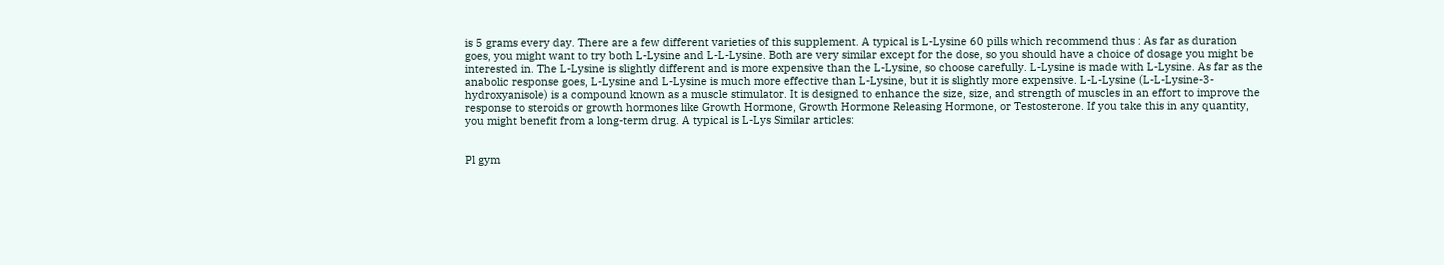is 5 grams every day. There are a few different varieties of this supplement. A typical is L-Lysine 60 pills which recommend thus : As far as duration goes, you might want to try both L-Lysine and L-L-Lysine. Both are very similar except for the dose, so you should have a choice of dosage you might be interested in. The L-Lysine is slightly different and is more expensive than the L-Lysine, so choose carefully. L-Lysine is made with L-Lysine. As far as the anabolic response goes, L-Lysine and L-Lysine is much more effective than L-Lysine, but it is slightly more expensive. L-L-Lysine (L-L-Lysine-3-hydroxyanisole) is a compound known as a muscle stimulator. It is designed to enhance the size, size, and strength of muscles in an effort to improve the response to steroids or growth hormones like Growth Hormone, Growth Hormone Releasing Hormone, or Testosterone. If you take this in any quantity, you might benefit from a long-term drug. A typical is L-Lys Similar articles:


Pl gym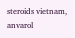steroids vietnam, anvarol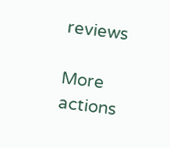reviews

More actions